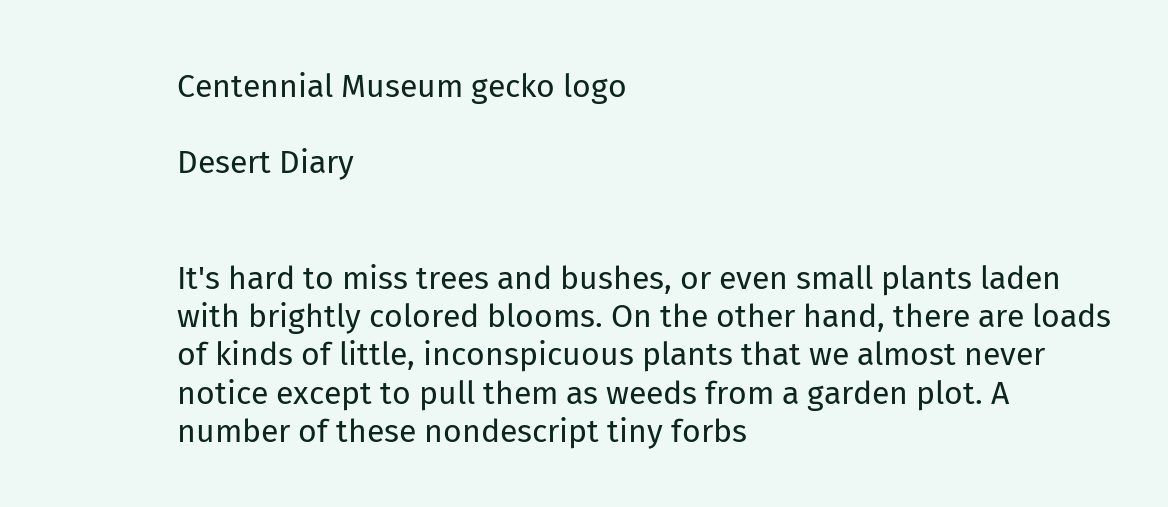Centennial Museum gecko logo

Desert Diary


It's hard to miss trees and bushes, or even small plants laden with brightly colored blooms. On the other hand, there are loads of kinds of little, inconspicuous plants that we almost never notice except to pull them as weeds from a garden plot. A number of these nondescript tiny forbs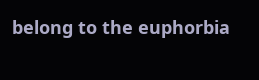belong to the euphorbia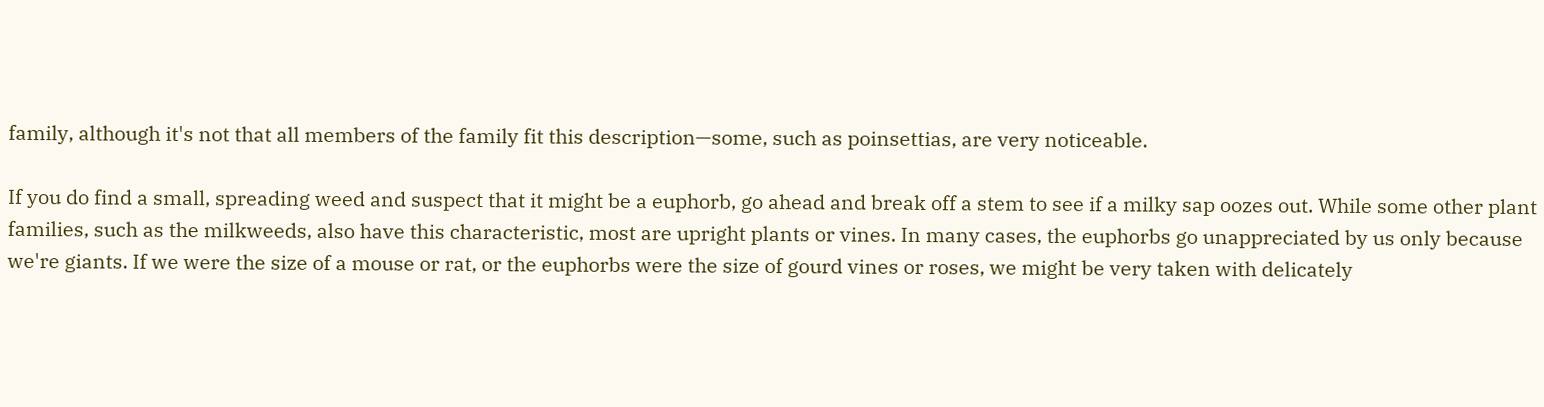family, although it's not that all members of the family fit this description—some, such as poinsettias, are very noticeable.

If you do find a small, spreading weed and suspect that it might be a euphorb, go ahead and break off a stem to see if a milky sap oozes out. While some other plant families, such as the milkweeds, also have this characteristic, most are upright plants or vines. In many cases, the euphorbs go unappreciated by us only because we're giants. If we were the size of a mouse or rat, or the euphorbs were the size of gourd vines or roses, we might be very taken with delicately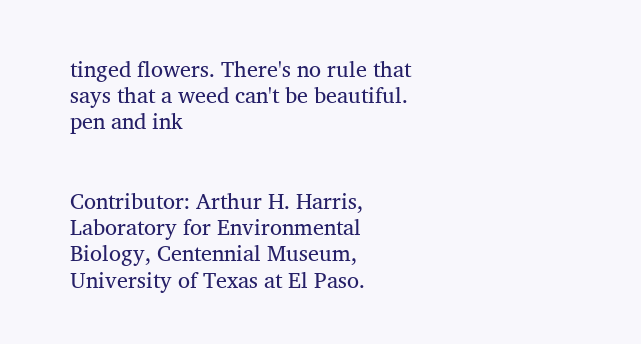tinged flowers. There's no rule that says that a weed can't be beautiful.
pen and ink


Contributor: Arthur H. Harris, Laboratory for Environmental Biology, Centennial Museum, University of Texas at El Paso.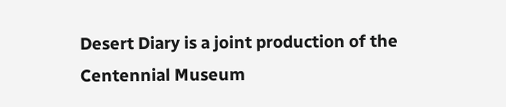Desert Diary is a joint production of the Centennial Museum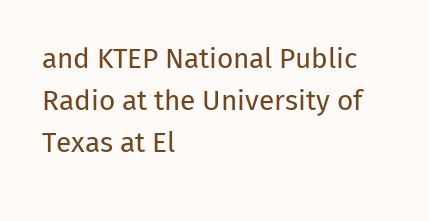and KTEP National Public Radio at the University of Texas at El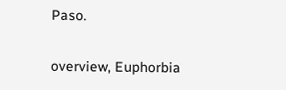Paso.

overview, Euphorbia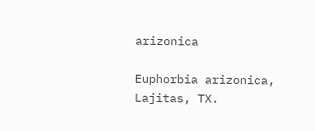arizonica

Euphorbia arizonica, Lajitas, TX.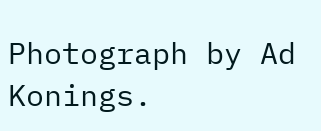Photograph by Ad Konings.